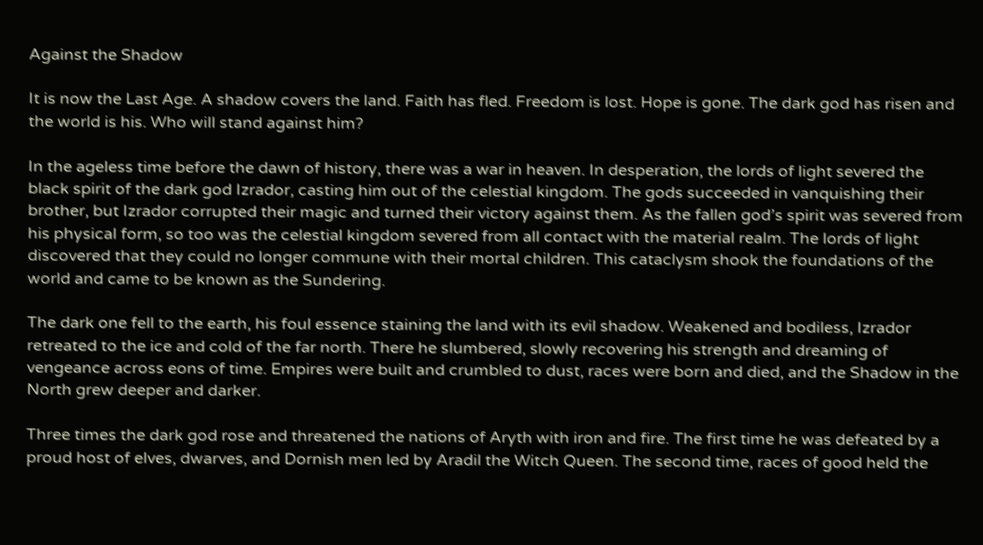Against the Shadow

It is now the Last Age. A shadow covers the land. Faith has fled. Freedom is lost. Hope is gone. The dark god has risen and the world is his. Who will stand against him?

In the ageless time before the dawn of history, there was a war in heaven. In desperation, the lords of light severed the black spirit of the dark god Izrador, casting him out of the celestial kingdom. The gods succeeded in vanquishing their brother, but Izrador corrupted their magic and turned their victory against them. As the fallen god’s spirit was severed from his physical form, so too was the celestial kingdom severed from all contact with the material realm. The lords of light discovered that they could no longer commune with their mortal children. This cataclysm shook the foundations of the world and came to be known as the Sundering.

The dark one fell to the earth, his foul essence staining the land with its evil shadow. Weakened and bodiless, Izrador retreated to the ice and cold of the far north. There he slumbered, slowly recovering his strength and dreaming of vengeance across eons of time. Empires were built and crumbled to dust, races were born and died, and the Shadow in the North grew deeper and darker.

Three times the dark god rose and threatened the nations of Aryth with iron and fire. The first time he was defeated by a proud host of elves, dwarves, and Dornish men led by Aradil the Witch Queen. The second time, races of good held the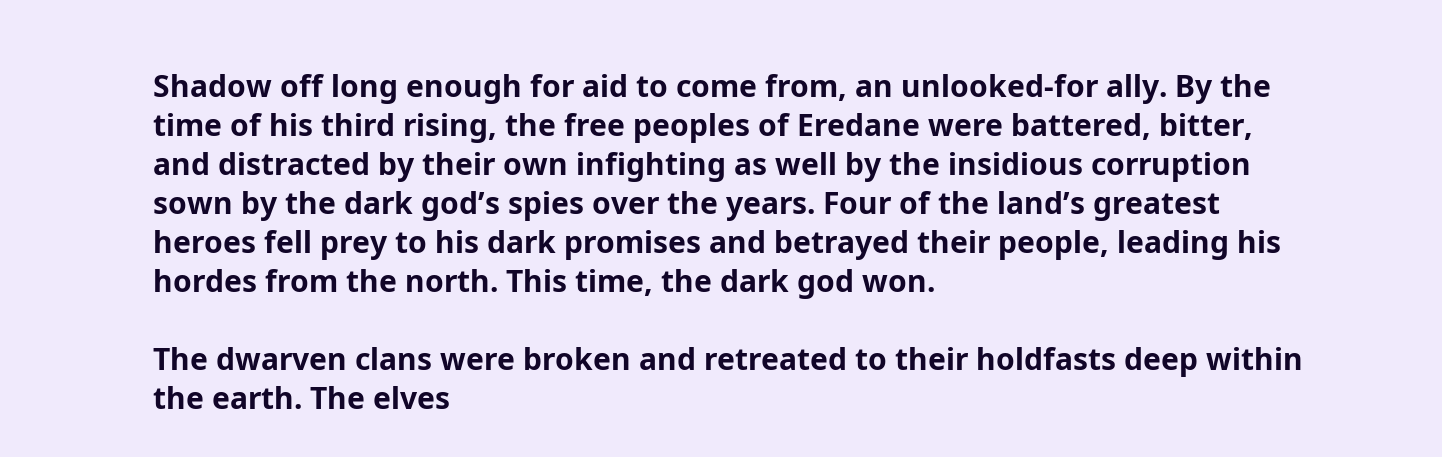Shadow off long enough for aid to come from, an unlooked-for ally. By the time of his third rising, the free peoples of Eredane were battered, bitter, and distracted by their own infighting as well by the insidious corruption sown by the dark god’s spies over the years. Four of the land’s greatest heroes fell prey to his dark promises and betrayed their people, leading his hordes from the north. This time, the dark god won.

The dwarven clans were broken and retreated to their holdfasts deep within the earth. The elves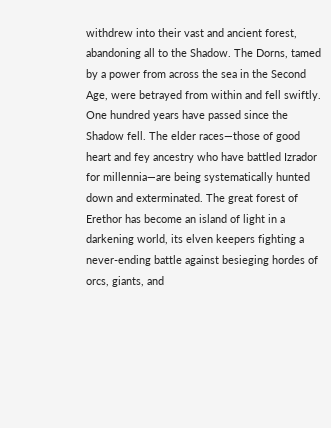withdrew into their vast and ancient forest, abandoning all to the Shadow. The Dorns, tamed by a power from across the sea in the Second Age, were betrayed from within and fell swiftly. One hundred years have passed since the Shadow fell. The elder races—those of good heart and fey ancestry who have battled Izrador for millennia—are being systematically hunted down and exterminated. The great forest of Erethor has become an island of light in a darkening world, its elven keepers fighting a never-ending battle against besieging hordes of orcs, giants, and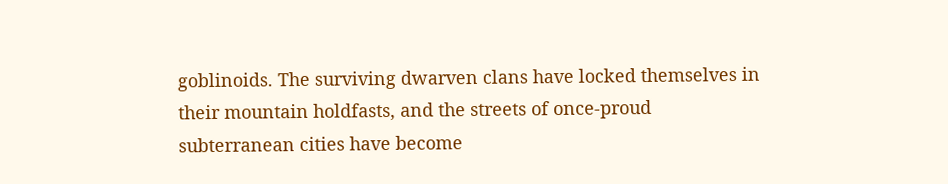goblinoids. The surviving dwarven clans have locked themselves in their mountain holdfasts, and the streets of once-proud subterranean cities have become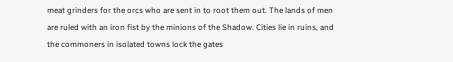meat grinders for the orcs who are sent in to root them out. The lands of men are ruled with an iron fist by the minions of the Shadow. Cities lie in ruins, and the commoners in isolated towns lock the gates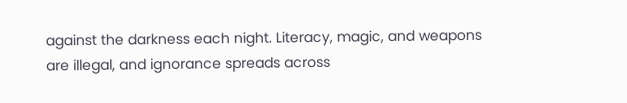against the darkness each night. Literacy, magic, and weapons are illegal, and ignorance spreads across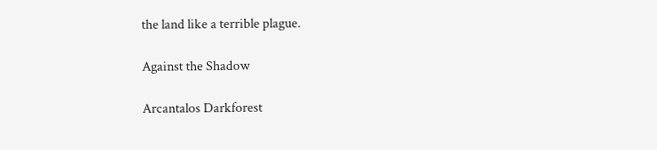the land like a terrible plague.

Against the Shadow

Arcantalos Darkforest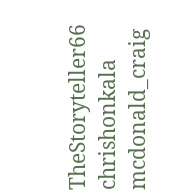TheStoryteller66 chrishonkala mcdonald_craig